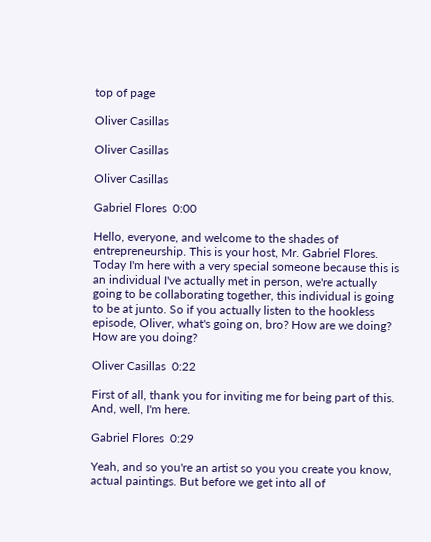top of page

Oliver Casillas

Oliver Casillas

Oliver Casillas

Gabriel Flores  0:00

Hello, everyone, and welcome to the shades of entrepreneurship. This is your host, Mr. Gabriel Flores. Today I'm here with a very special someone because this is an individual I've actually met in person, we're actually going to be collaborating together, this individual is going to be at junto. So if you actually listen to the hookless episode, Oliver, what's going on, bro? How are we doing? How are you doing?

Oliver Casillas  0:22

First of all, thank you for inviting me for being part of this. And, well, I'm here.

Gabriel Flores  0:29

Yeah, and so you're an artist so you you create you know, actual paintings. But before we get into all of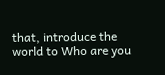that, introduce the world to Who are you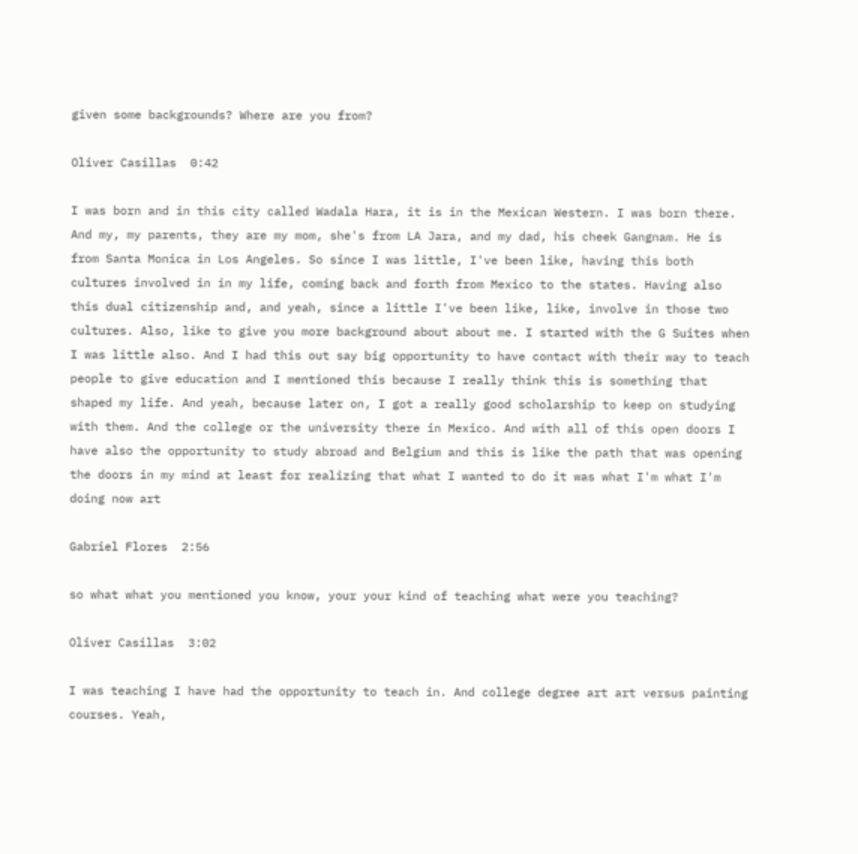given some backgrounds? Where are you from?

Oliver Casillas  0:42

I was born and in this city called Wadala Hara, it is in the Mexican Western. I was born there. And my, my parents, they are my mom, she's from LA Jara, and my dad, his cheek Gangnam. He is from Santa Monica in Los Angeles. So since I was little, I've been like, having this both cultures involved in in my life, coming back and forth from Mexico to the states. Having also this dual citizenship and, and yeah, since a little I've been like, like, involve in those two cultures. Also, like to give you more background about about me. I started with the G Suites when I was little also. And I had this out say big opportunity to have contact with their way to teach people to give education and I mentioned this because I really think this is something that shaped my life. And yeah, because later on, I got a really good scholarship to keep on studying with them. And the college or the university there in Mexico. And with all of this open doors I have also the opportunity to study abroad and Belgium and this is like the path that was opening the doors in my mind at least for realizing that what I wanted to do it was what I'm what I'm doing now art

Gabriel Flores  2:56

so what what you mentioned you know, your your kind of teaching what were you teaching?

Oliver Casillas  3:02

I was teaching I have had the opportunity to teach in. And college degree art art versus painting courses. Yeah,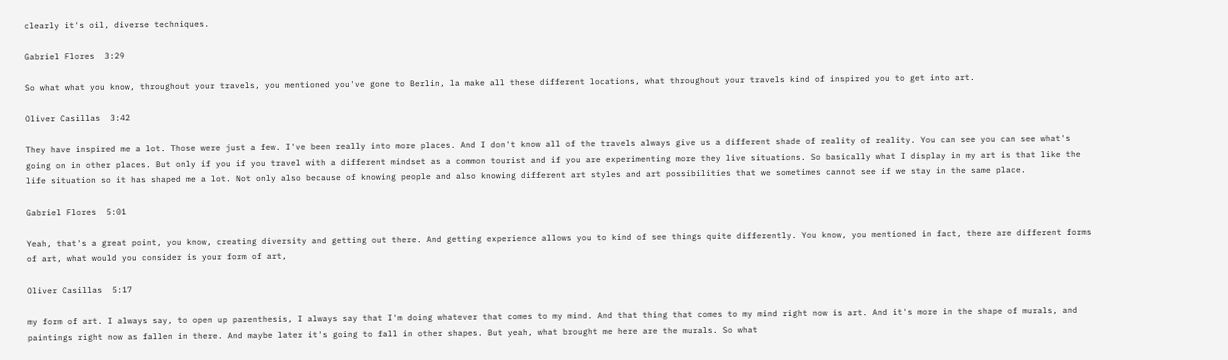clearly it's oil, diverse techniques.

Gabriel Flores  3:29

So what what you know, throughout your travels, you mentioned you've gone to Berlin, la make all these different locations, what throughout your travels kind of inspired you to get into art.

Oliver Casillas  3:42

They have inspired me a lot. Those were just a few. I've been really into more places. And I don't know all of the travels always give us a different shade of reality of reality. You can see you can see what's going on in other places. But only if you if you travel with a different mindset as a common tourist and if you are experimenting more they live situations. So basically what I display in my art is that like the life situation so it has shaped me a lot. Not only also because of knowing people and also knowing different art styles and art possibilities that we sometimes cannot see if we stay in the same place.

Gabriel Flores  5:01

Yeah, that's a great point, you know, creating diversity and getting out there. And getting experience allows you to kind of see things quite differently. You know, you mentioned in fact, there are different forms of art, what would you consider is your form of art,

Oliver Casillas  5:17

my form of art. I always say, to open up parenthesis, I always say that I'm doing whatever that comes to my mind. And that thing that comes to my mind right now is art. And it's more in the shape of murals, and paintings right now as fallen in there. And maybe later it's going to fall in other shapes. But yeah, what brought me here are the murals. So what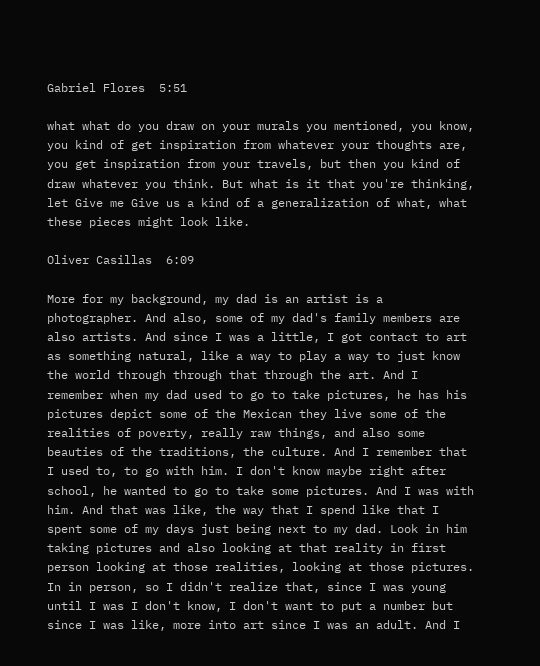Gabriel Flores  5:51

what what do you draw on your murals you mentioned, you know, you kind of get inspiration from whatever your thoughts are, you get inspiration from your travels, but then you kind of draw whatever you think. But what is it that you're thinking, let Give me Give us a kind of a generalization of what, what these pieces might look like.

Oliver Casillas  6:09

More for my background, my dad is an artist is a photographer. And also, some of my dad's family members are also artists. And since I was a little, I got contact to art as something natural, like a way to play a way to just know the world through through that through the art. And I remember when my dad used to go to take pictures, he has his pictures depict some of the Mexican they live some of the realities of poverty, really raw things, and also some beauties of the traditions, the culture. And I remember that I used to, to go with him. I don't know maybe right after school, he wanted to go to take some pictures. And I was with him. And that was like, the way that I spend like that I spent some of my days just being next to my dad. Look in him taking pictures and also looking at that reality in first person looking at those realities, looking at those pictures. In in person, so I didn't realize that, since I was young until I was I don't know, I don't want to put a number but since I was like, more into art since I was an adult. And I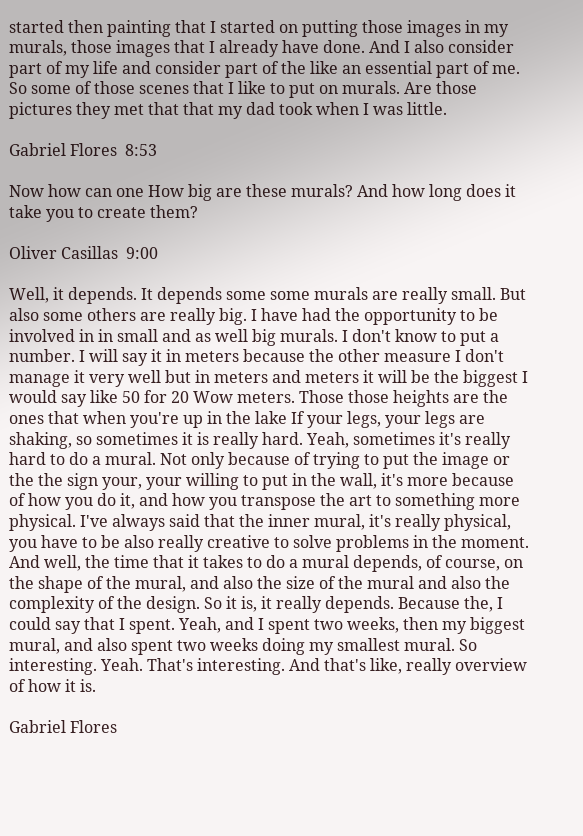started then painting that I started on putting those images in my murals, those images that I already have done. And I also consider part of my life and consider part of the like an essential part of me. So some of those scenes that I like to put on murals. Are those pictures they met that that my dad took when I was little.

Gabriel Flores  8:53

Now how can one How big are these murals? And how long does it take you to create them?

Oliver Casillas  9:00

Well, it depends. It depends some some murals are really small. But also some others are really big. I have had the opportunity to be involved in in small and as well big murals. I don't know to put a number. I will say it in meters because the other measure I don't manage it very well but in meters and meters it will be the biggest I would say like 50 for 20 Wow meters. Those those heights are the ones that when you're up in the lake If your legs, your legs are shaking, so sometimes it is really hard. Yeah, sometimes it's really hard to do a mural. Not only because of trying to put the image or the the sign your, your willing to put in the wall, it's more because of how you do it, and how you transpose the art to something more physical. I've always said that the inner mural, it's really physical, you have to be also really creative to solve problems in the moment. And well, the time that it takes to do a mural depends, of course, on the shape of the mural, and also the size of the mural and also the complexity of the design. So it is, it really depends. Because the, I could say that I spent. Yeah, and I spent two weeks, then my biggest mural, and also spent two weeks doing my smallest mural. So interesting. Yeah. That's interesting. And that's like, really overview of how it is.

Gabriel Flores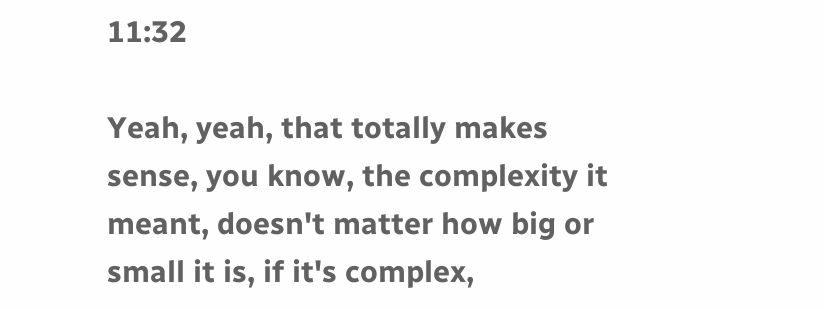11:32

Yeah, yeah, that totally makes sense, you know, the complexity it meant, doesn't matter how big or small it is, if it's complex,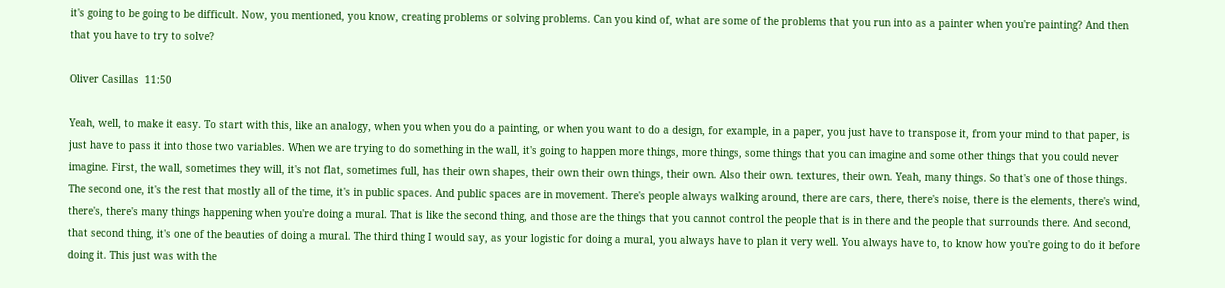it's going to be going to be difficult. Now, you mentioned, you know, creating problems or solving problems. Can you kind of, what are some of the problems that you run into as a painter when you're painting? And then that you have to try to solve?

Oliver Casillas  11:50

Yeah, well, to make it easy. To start with this, like an analogy, when you when you do a painting, or when you want to do a design, for example, in a paper, you just have to transpose it, from your mind to that paper, is just have to pass it into those two variables. When we are trying to do something in the wall, it's going to happen more things, more things, some things that you can imagine and some other things that you could never imagine. First, the wall, sometimes they will, it's not flat, sometimes full, has their own shapes, their own their own things, their own. Also their own. textures, their own. Yeah, many things. So that's one of those things. The second one, it's the rest that mostly all of the time, it's in public spaces. And public spaces are in movement. There's people always walking around, there are cars, there, there's noise, there is the elements, there's wind, there's, there's many things happening when you're doing a mural. That is like the second thing, and those are the things that you cannot control the people that is in there and the people that surrounds there. And second, that second thing, it's one of the beauties of doing a mural. The third thing I would say, as your logistic for doing a mural, you always have to plan it very well. You always have to, to know how you're going to do it before doing it. This just was with the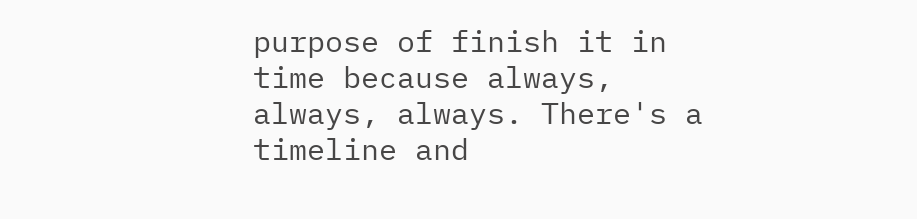purpose of finish it in time because always, always, always. There's a timeline and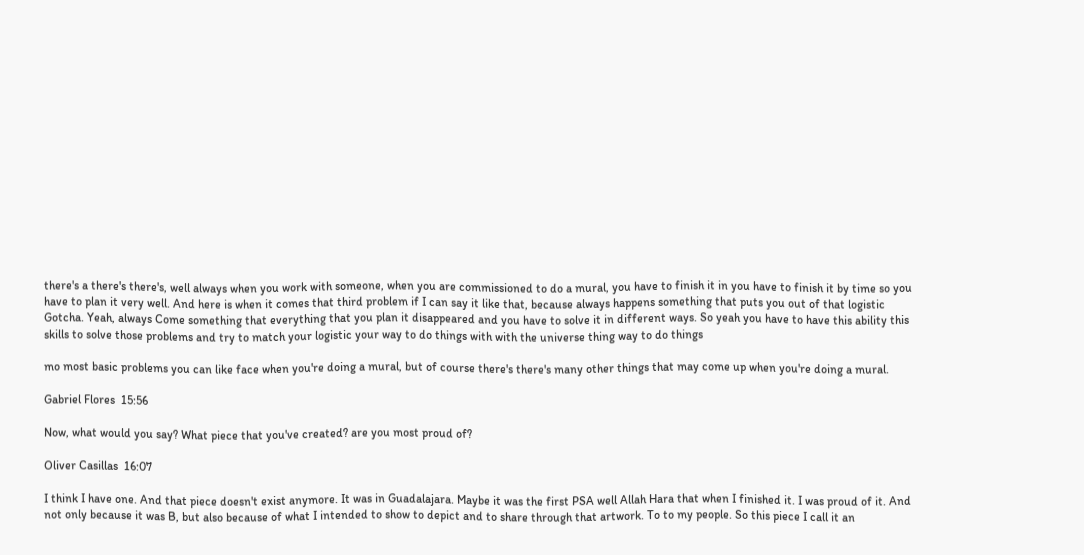there's a there's there's, well always when you work with someone, when you are commissioned to do a mural, you have to finish it in you have to finish it by time so you have to plan it very well. And here is when it comes that third problem if I can say it like that, because always happens something that puts you out of that logistic Gotcha. Yeah, always Come something that everything that you plan it disappeared and you have to solve it in different ways. So yeah you have to have this ability this skills to solve those problems and try to match your logistic your way to do things with with the universe thing way to do things

mo most basic problems you can like face when you're doing a mural, but of course there's there's many other things that may come up when you're doing a mural.

Gabriel Flores  15:56

Now, what would you say? What piece that you've created? are you most proud of?

Oliver Casillas  16:07

I think I have one. And that piece doesn't exist anymore. It was in Guadalajara. Maybe it was the first PSA well Allah Hara that when I finished it. I was proud of it. And not only because it was B, but also because of what I intended to show to depict and to share through that artwork. To to my people. So this piece I call it an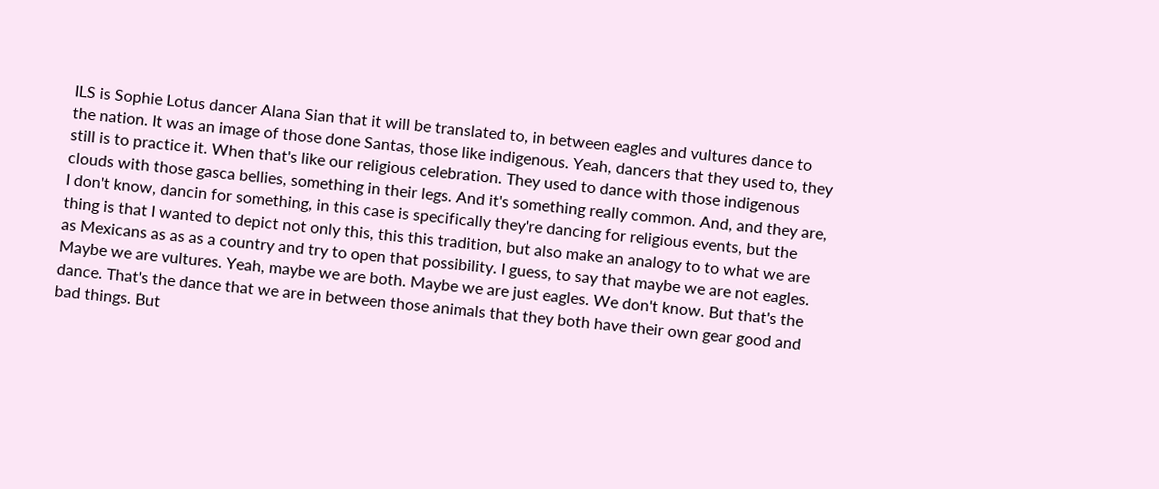ILS is Sophie Lotus dancer Alana Sian that it will be translated to, in between eagles and vultures dance to the nation. It was an image of those done Santas, those like indigenous. Yeah, dancers that they used to, they still is to practice it. When that's like our religious celebration. They used to dance with those indigenous clouds with those gasca bellies, something in their legs. And it's something really common. And, and they are, I don't know, dancin for something, in this case is specifically they're dancing for religious events, but the thing is that I wanted to depict not only this, this this tradition, but also make an analogy to to what we are as Mexicans as as as a country and try to open that possibility. I guess, to say that maybe we are not eagles. Maybe we are vultures. Yeah, maybe we are both. Maybe we are just eagles. We don't know. But that's the dance. That's the dance that we are in between those animals that they both have their own gear good and bad things. But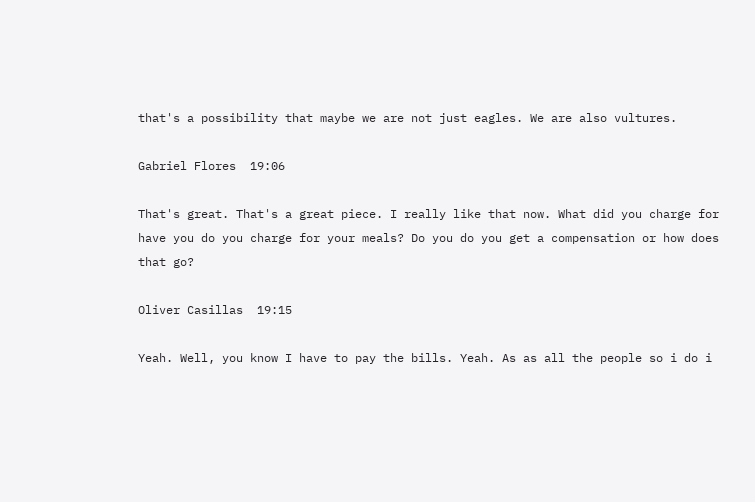that's a possibility that maybe we are not just eagles. We are also vultures.

Gabriel Flores  19:06

That's great. That's a great piece. I really like that now. What did you charge for have you do you charge for your meals? Do you do you get a compensation or how does that go?

Oliver Casillas  19:15

Yeah. Well, you know I have to pay the bills. Yeah. As as all the people so i do i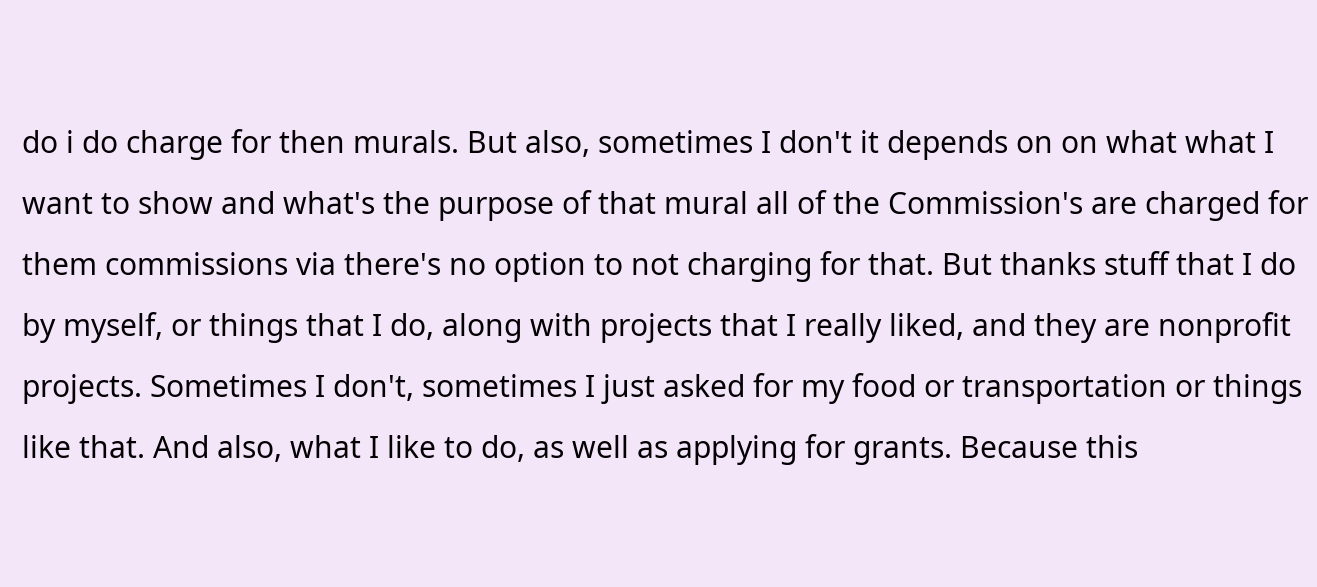do i do charge for then murals. But also, sometimes I don't it depends on on what what I want to show and what's the purpose of that mural all of the Commission's are charged for them commissions via there's no option to not charging for that. But thanks stuff that I do by myself, or things that I do, along with projects that I really liked, and they are nonprofit projects. Sometimes I don't, sometimes I just asked for my food or transportation or things like that. And also, what I like to do, as well as applying for grants. Because this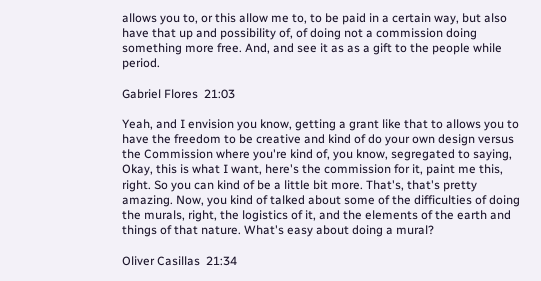allows you to, or this allow me to, to be paid in a certain way, but also have that up and possibility of, of doing not a commission doing something more free. And, and see it as as a gift to the people while period.

Gabriel Flores  21:03

Yeah, and I envision you know, getting a grant like that to allows you to have the freedom to be creative and kind of do your own design versus the Commission where you're kind of, you know, segregated to saying, Okay, this is what I want, here's the commission for it, paint me this, right. So you can kind of be a little bit more. That's, that's pretty amazing. Now, you kind of talked about some of the difficulties of doing the murals, right, the logistics of it, and the elements of the earth and things of that nature. What's easy about doing a mural?

Oliver Casillas  21:34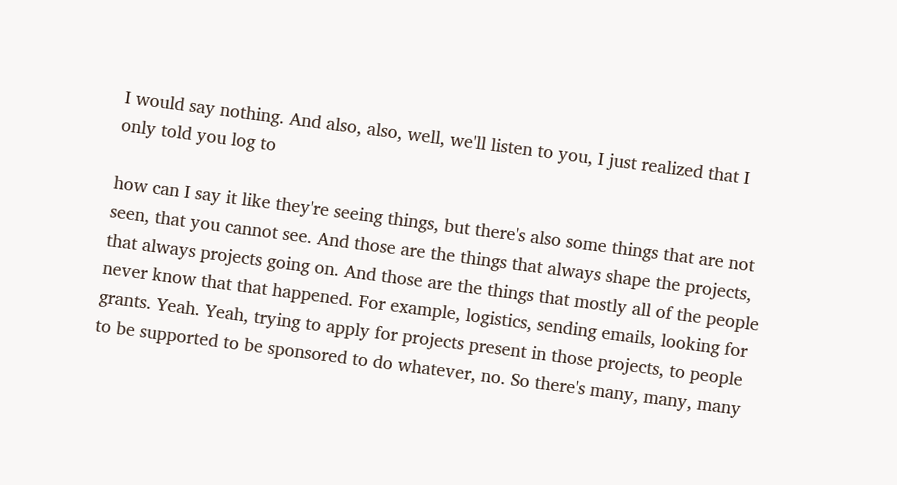I would say nothing. And also, also, well, we'll listen to you, I just realized that I only told you log to

how can I say it like they're seeing things, but there's also some things that are not seen, that you cannot see. And those are the things that always shape the projects, that always projects going on. And those are the things that mostly all of the people never know that that happened. For example, logistics, sending emails, looking for grants. Yeah. Yeah, trying to apply for projects present in those projects, to people to be supported to be sponsored to do whatever, no. So there's many, many, many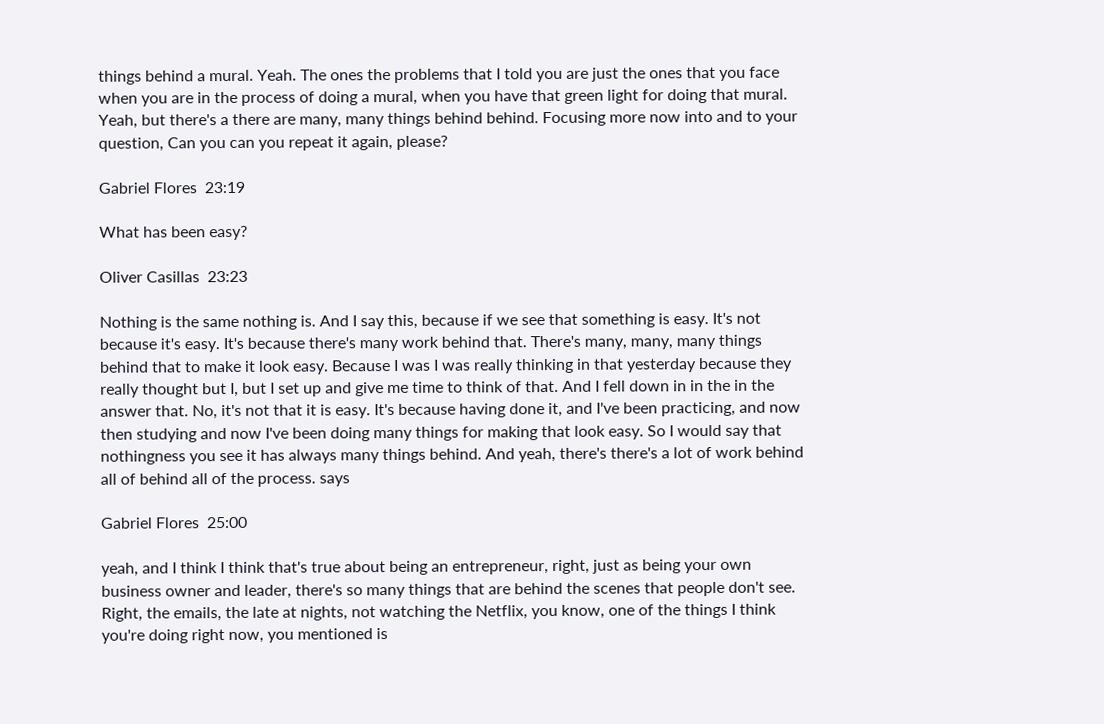things behind a mural. Yeah. The ones the problems that I told you are just the ones that you face when you are in the process of doing a mural, when you have that green light for doing that mural. Yeah, but there's a there are many, many things behind behind. Focusing more now into and to your question, Can you can you repeat it again, please?

Gabriel Flores  23:19

What has been easy?

Oliver Casillas  23:23

Nothing is the same nothing is. And I say this, because if we see that something is easy. It's not because it's easy. It's because there's many work behind that. There's many, many, many things behind that to make it look easy. Because I was I was really thinking in that yesterday because they really thought but I, but I set up and give me time to think of that. And I fell down in in the in the answer that. No, it's not that it is easy. It's because having done it, and I've been practicing, and now then studying and now I've been doing many things for making that look easy. So I would say that nothingness you see it has always many things behind. And yeah, there's there's a lot of work behind all of behind all of the process. says

Gabriel Flores  25:00

yeah, and I think I think that's true about being an entrepreneur, right, just as being your own business owner and leader, there's so many things that are behind the scenes that people don't see. Right, the emails, the late at nights, not watching the Netflix, you know, one of the things I think you're doing right now, you mentioned is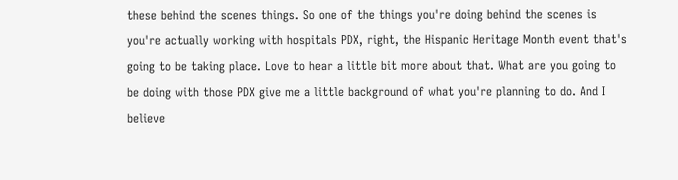these behind the scenes things. So one of the things you're doing behind the scenes is you're actually working with hospitals PDX, right, the Hispanic Heritage Month event that's going to be taking place. Love to hear a little bit more about that. What are you going to be doing with those PDX give me a little background of what you're planning to do. And I believe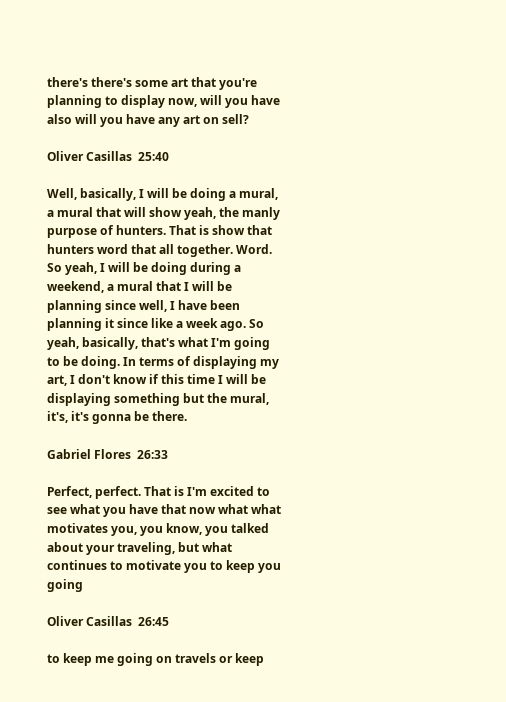there's there's some art that you're planning to display now, will you have also will you have any art on sell?

Oliver Casillas  25:40

Well, basically, I will be doing a mural, a mural that will show yeah, the manly purpose of hunters. That is show that hunters word that all together. Word. So yeah, I will be doing during a weekend, a mural that I will be planning since well, I have been planning it since like a week ago. So yeah, basically, that's what I'm going to be doing. In terms of displaying my art, I don't know if this time I will be displaying something but the mural, it's, it's gonna be there.

Gabriel Flores  26:33

Perfect, perfect. That is I'm excited to see what you have that now what what motivates you, you know, you talked about your traveling, but what continues to motivate you to keep you going

Oliver Casillas  26:45

to keep me going on travels or keep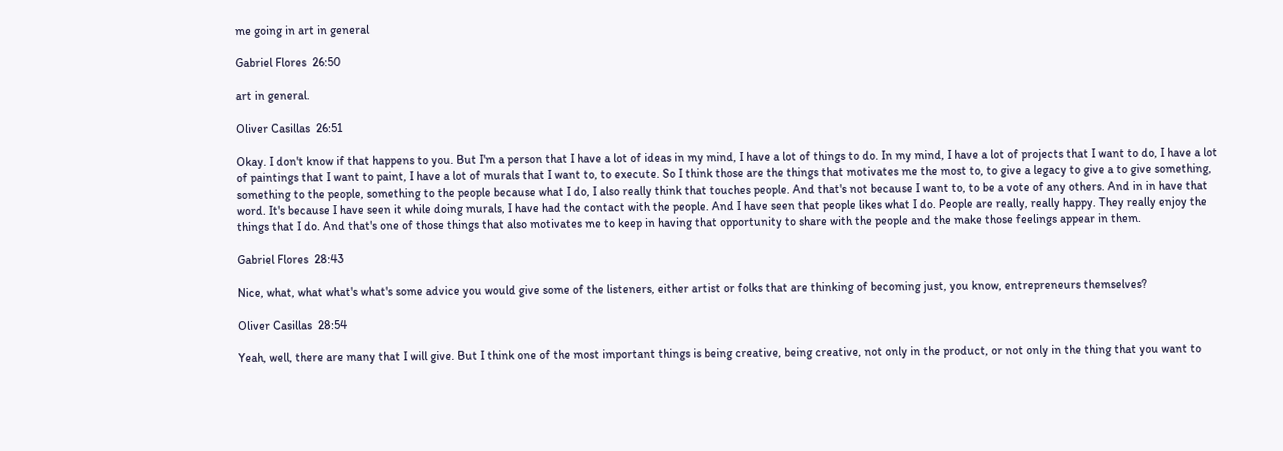me going in art in general

Gabriel Flores  26:50

art in general.

Oliver Casillas  26:51

Okay. I don't know if that happens to you. But I'm a person that I have a lot of ideas in my mind, I have a lot of things to do. In my mind, I have a lot of projects that I want to do, I have a lot of paintings that I want to paint, I have a lot of murals that I want to, to execute. So I think those are the things that motivates me the most to, to give a legacy to give a to give something, something to the people, something to the people because what I do, I also really think that touches people. And that's not because I want to, to be a vote of any others. And in in have that word. It's because I have seen it while doing murals, I have had the contact with the people. And I have seen that people likes what I do. People are really, really happy. They really enjoy the things that I do. And that's one of those things that also motivates me to keep in having that opportunity to share with the people and the make those feelings appear in them.

Gabriel Flores  28:43

Nice, what, what what's what's some advice you would give some of the listeners, either artist or folks that are thinking of becoming just, you know, entrepreneurs themselves?

Oliver Casillas  28:54

Yeah, well, there are many that I will give. But I think one of the most important things is being creative, being creative, not only in the product, or not only in the thing that you want to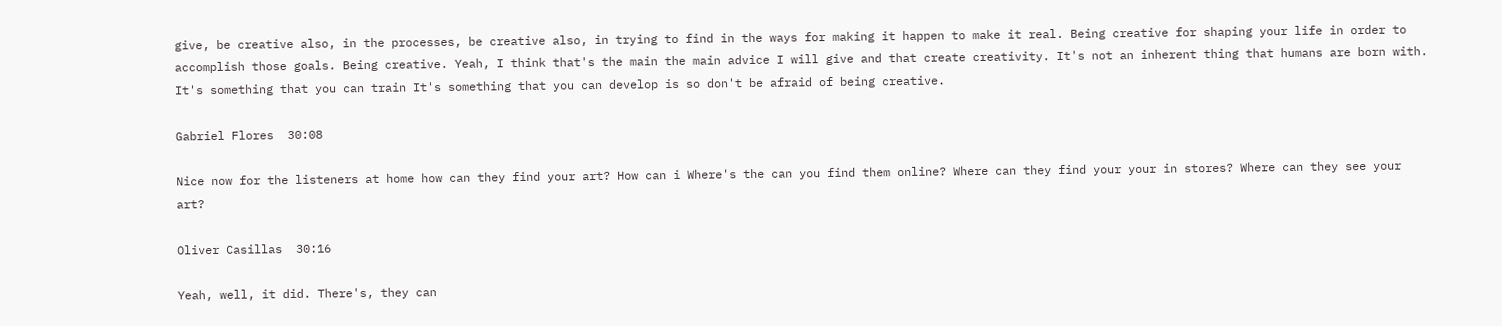give, be creative also, in the processes, be creative also, in trying to find in the ways for making it happen to make it real. Being creative for shaping your life in order to accomplish those goals. Being creative. Yeah, I think that's the main the main advice I will give and that create creativity. It's not an inherent thing that humans are born with. It's something that you can train It's something that you can develop is so don't be afraid of being creative.

Gabriel Flores  30:08

Nice now for the listeners at home how can they find your art? How can i Where's the can you find them online? Where can they find your your in stores? Where can they see your art?

Oliver Casillas  30:16

Yeah, well, it did. There's, they can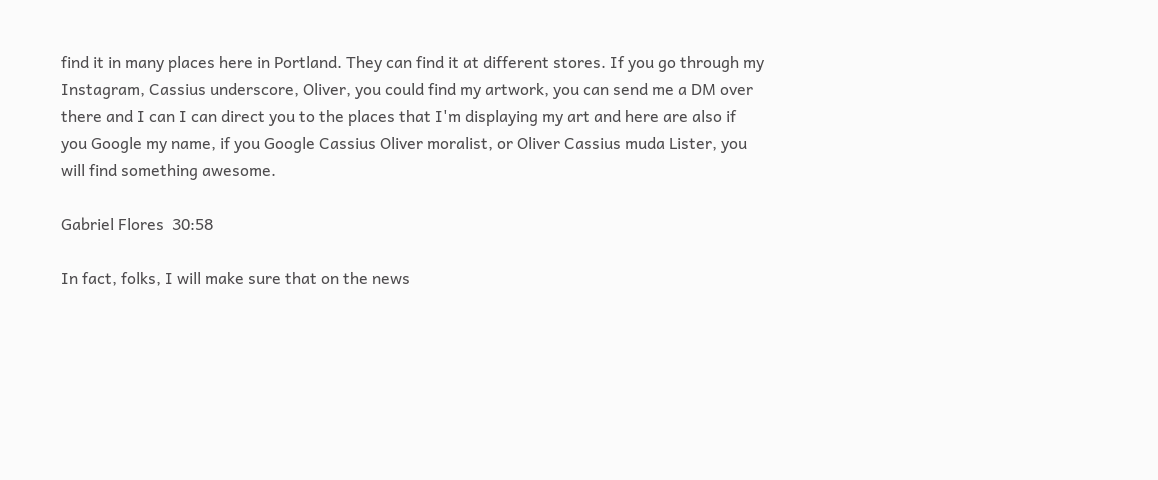find it in many places here in Portland. They can find it at different stores. If you go through my Instagram, Cassius underscore, Oliver, you could find my artwork, you can send me a DM over there and I can I can direct you to the places that I'm displaying my art and here are also if you Google my name, if you Google Cassius Oliver moralist, or Oliver Cassius muda Lister, you will find something awesome.

Gabriel Flores  30:58

In fact, folks, I will make sure that on the news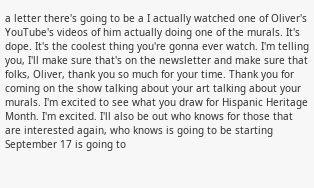a letter there's going to be a I actually watched one of Oliver's YouTube's videos of him actually doing one of the murals. It's dope. It's the coolest thing you're gonna ever watch. I'm telling you, I'll make sure that's on the newsletter and make sure that folks, Oliver, thank you so much for your time. Thank you for coming on the show talking about your art talking about your murals. I'm excited to see what you draw for Hispanic Heritage Month. I'm excited. I'll also be out who knows for those that are interested again, who knows is going to be starting September 17 is going to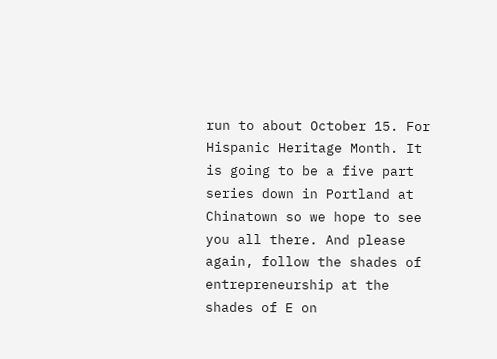run to about October 15. For Hispanic Heritage Month. It is going to be a five part series down in Portland at Chinatown so we hope to see you all there. And please again, follow the shades of entrepreneurship at the shades of E on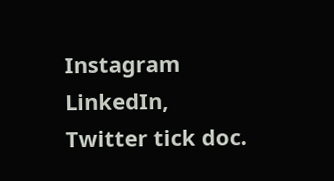Instagram LinkedIn, Twitter tick doc.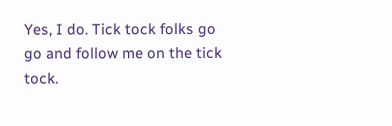Yes, I do. Tick tock folks go go and follow me on the tick tock.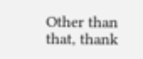Other than that, thank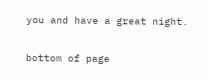you and have a great night.

bottom of page